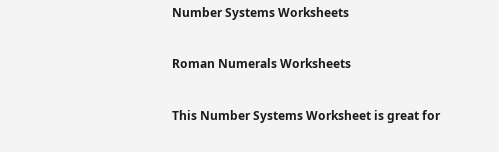Number Systems Worksheets

Roman Numerals Worksheets

This Number Systems Worksheet is great for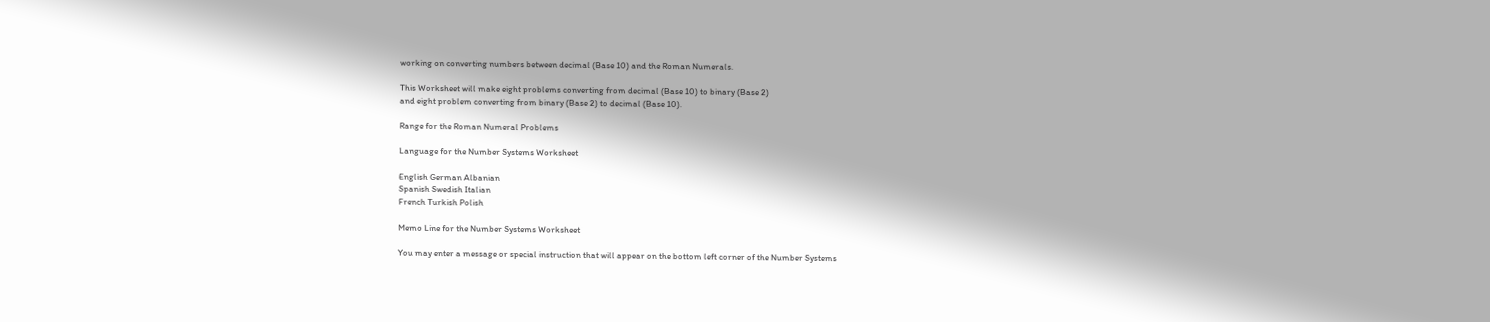working on converting numbers between decimal (Base 10) and the Roman Numerals.

This Worksheet will make eight problems converting from decimal (Base 10) to binary (Base 2)
and eight problem converting from binary (Base 2) to decimal (Base 10).

Range for the Roman Numeral Problems

Language for the Number Systems Worksheet

English German Albanian
Spanish Swedish Italian
French Turkish Polish

Memo Line for the Number Systems Worksheet

You may enter a message or special instruction that will appear on the bottom left corner of the Number Systems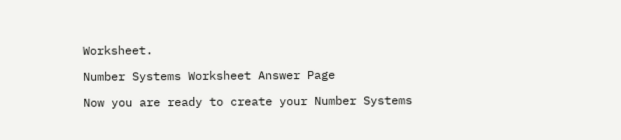Worksheet.

Number Systems Worksheet Answer Page

Now you are ready to create your Number Systems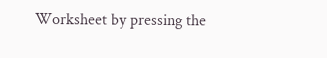Worksheet by pressing the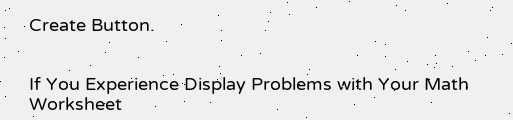Create Button.


If You Experience Display Problems with Your Math Worksheet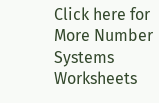Click here for More Number Systems Worksheets